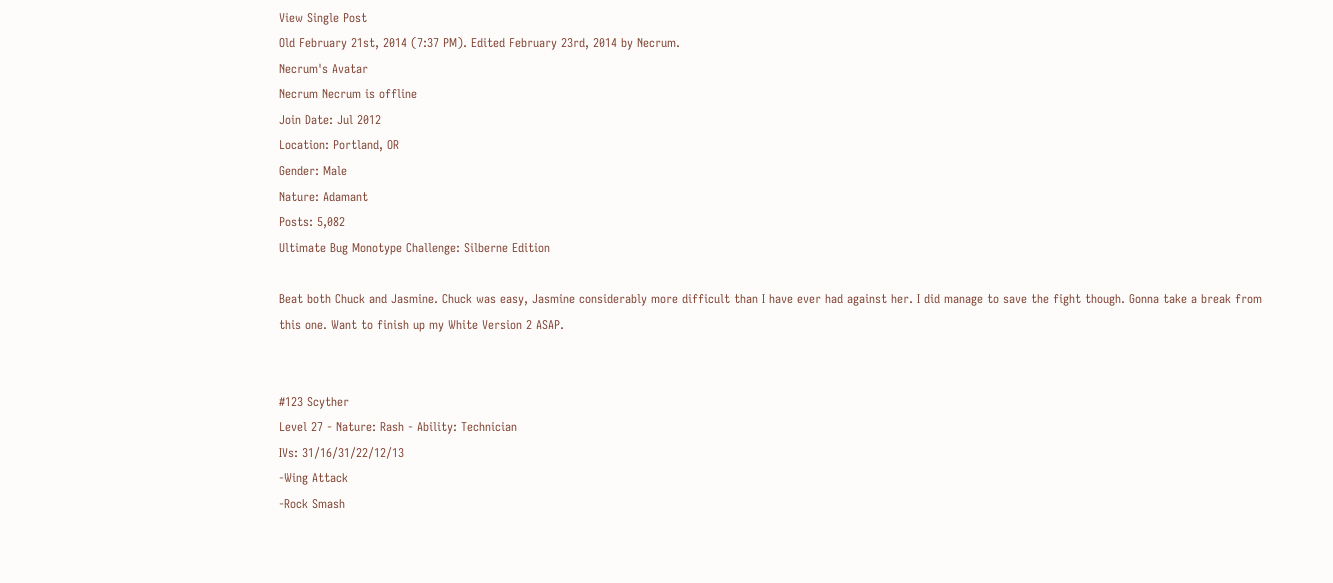View Single Post
Old February 21st, 2014 (7:37 PM). Edited February 23rd, 2014 by Necrum.
Necrum's Avatar
Necrum Necrum is offline
Join Date: Jul 2012
Location: Portland, OR
Gender: Male
Nature: Adamant
Posts: 5,082
Ultimate Bug Monotype Challenge: Silberne Edition

Beat both Chuck and Jasmine. Chuck was easy, Jasmine considerably more difficult than I have ever had against her. I did manage to save the fight though. Gonna take a break from this one. Want to finish up my White Version 2 ASAP.


#123 Scyther
Level 27 - Nature: Rash - Ability: Technician
IVs: 31/16/31/22/12/13
-Wing Attack
-Rock Smash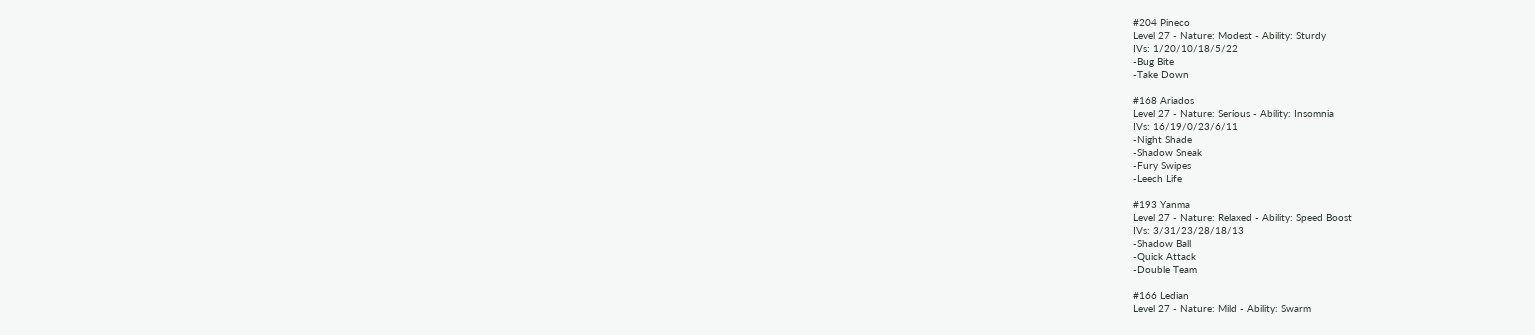#204 Pineco
Level 27 - Nature: Modest - Ability: Sturdy
IVs: 1/20/10/18/5/22
-Bug Bite
-Take Down

#168 Ariados
Level 27 - Nature: Serious - Ability: Insomnia
IVs: 16/19/0/23/6/11
-Night Shade
-Shadow Sneak
-Fury Swipes
-Leech Life

#193 Yanma
Level 27 - Nature: Relaxed - Ability: Speed Boost
IVs: 3/31/23/28/18/13
-Shadow Ball
-Quick Attack
-Double Team

#166 Ledian
Level 27 - Nature: Mild - Ability: Swarm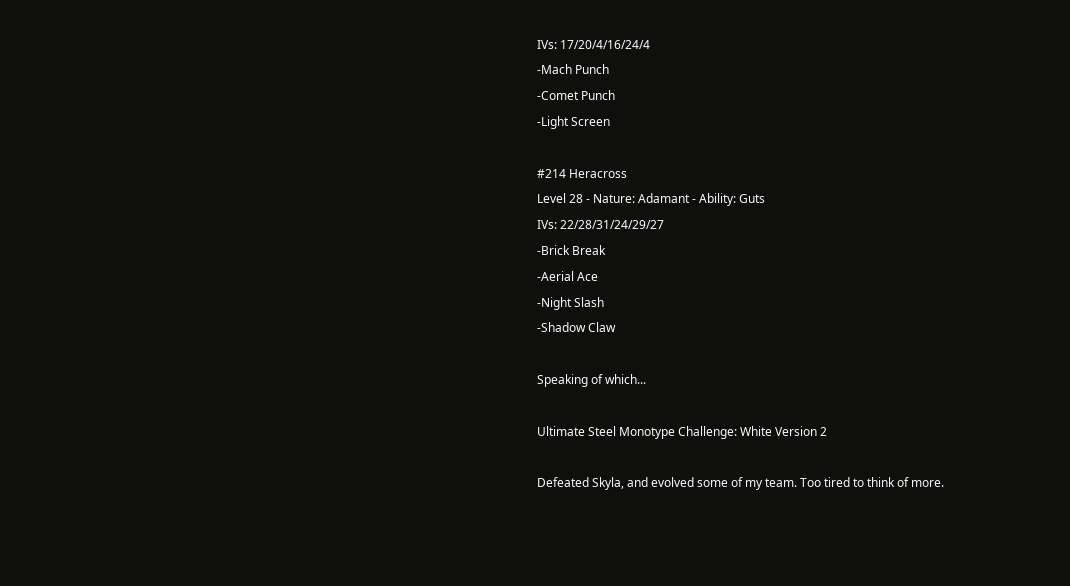IVs: 17/20/4/16/24/4
-Mach Punch
-Comet Punch
-Light Screen

#214 Heracross
Level 28 - Nature: Adamant - Ability: Guts
IVs: 22/28/31/24/29/27
-Brick Break
-Aerial Ace
-Night Slash
-Shadow Claw

Speaking of which...

Ultimate Steel Monotype Challenge: White Version 2

Defeated Skyla, and evolved some of my team. Too tired to think of more.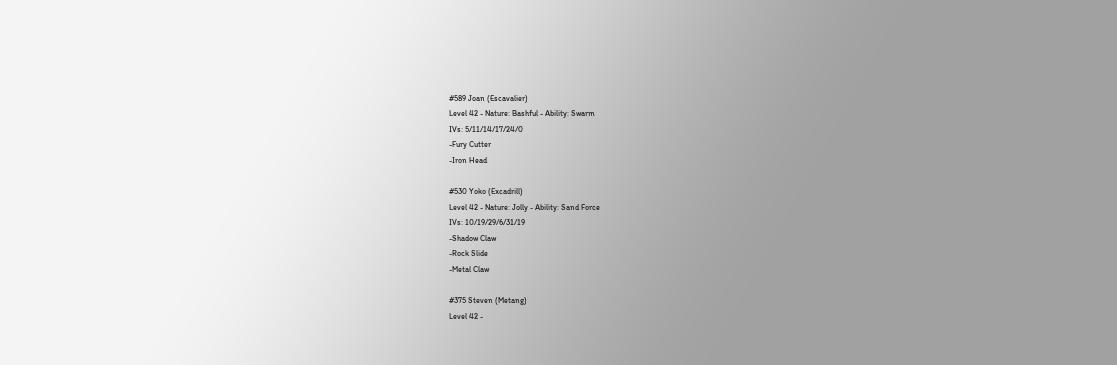#589 Joan (Escavalier)
Level 42 - Nature: Bashful - Ability: Swarm
IVs: 5/11/14/17/24/0
-Fury Cutter
-Iron Head

#530 Yoko (Excadrill)
Level 42 - Nature: Jolly - Ability: Sand Force
IVs: 10/19/29/6/31/19
-Shadow Claw
-Rock Slide
-Metal Claw

#375 Steven (Metang)
Level 42 -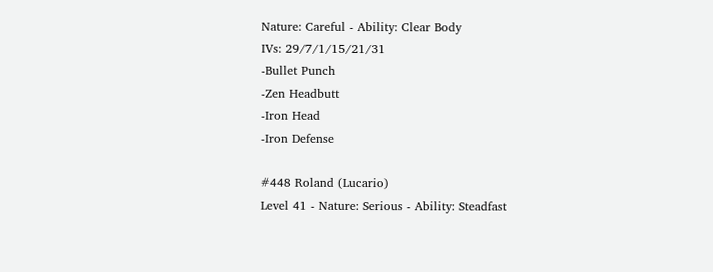Nature: Careful - Ability: Clear Body
IVs: 29/7/1/15/21/31
-Bullet Punch
-Zen Headbutt
-Iron Head
-Iron Defense

#448 Roland (Lucario)
Level 41 - Nature: Serious - Ability: Steadfast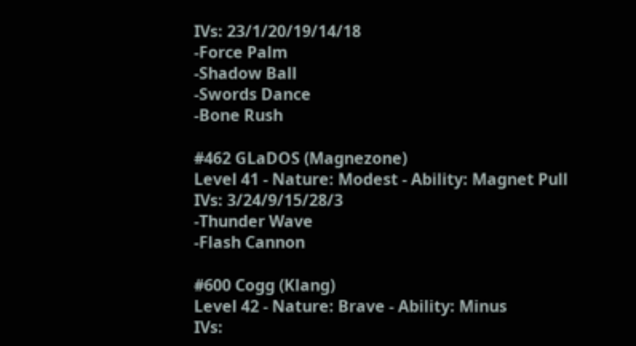IVs: 23/1/20/19/14/18
-Force Palm
-Shadow Ball
-Swords Dance
-Bone Rush

#462 GLaDOS (Magnezone)
Level 41 - Nature: Modest - Ability: Magnet Pull
IVs: 3/24/9/15/28/3
-Thunder Wave
-Flash Cannon

#600 Cogg (Klang)
Level 42 - Nature: Brave - Ability: Minus
IVs: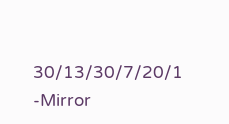30/13/30/7/20/1
-Mirror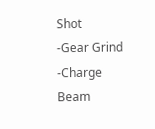Shot
-Gear Grind
-Charge Beam